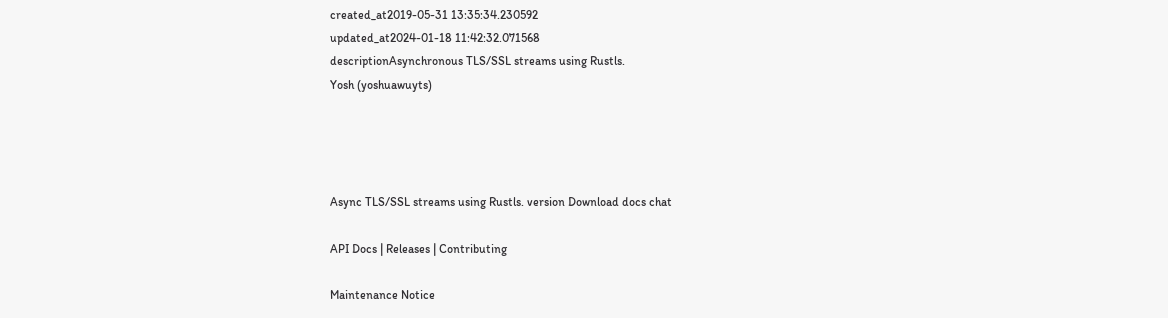created_at2019-05-31 13:35:34.230592
updated_at2024-01-18 11:42:32.071568
descriptionAsynchronous TLS/SSL streams using Rustls.
Yosh (yoshuawuyts)




Async TLS/SSL streams using Rustls. version Download docs chat

API Docs | Releases | Contributing

Maintenance Notice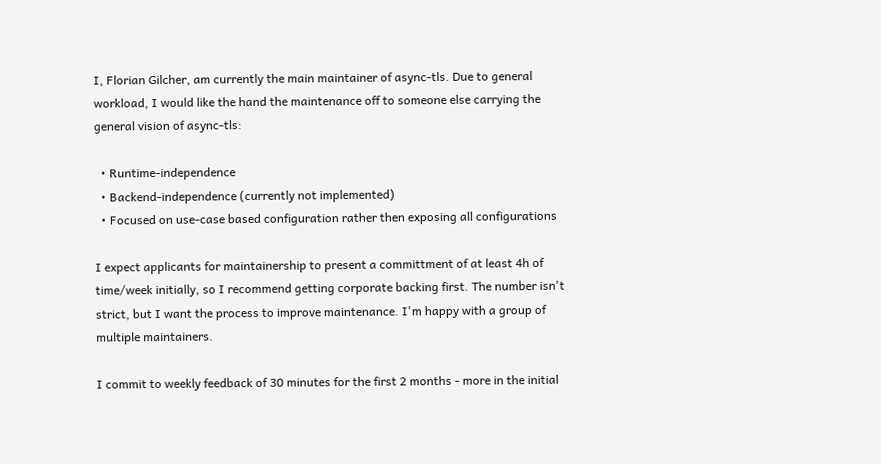I, Florian Gilcher, am currently the main maintainer of async-tls. Due to general workload, I would like the hand the maintenance off to someone else carrying the general vision of async-tls:

  • Runtime-independence
  • Backend-independence (currently not implemented)
  • Focused on use-case based configuration rather then exposing all configurations

I expect applicants for maintainership to present a committment of at least 4h of time/week initially, so I recommend getting corporate backing first. The number isn't strict, but I want the process to improve maintenance. I'm happy with a group of multiple maintainers.

I commit to weekly feedback of 30 minutes for the first 2 months - more in the initial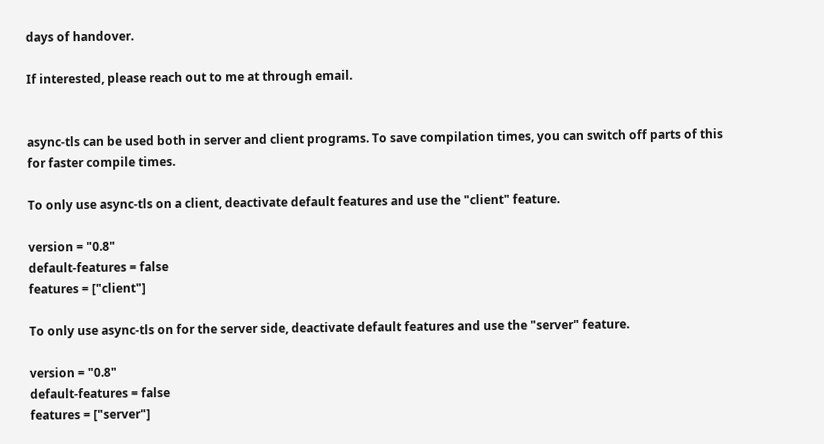days of handover.

If interested, please reach out to me at through email.


async-tls can be used both in server and client programs. To save compilation times, you can switch off parts of this for faster compile times.

To only use async-tls on a client, deactivate default features and use the "client" feature.

version = "0.8"
default-features = false
features = ["client"]

To only use async-tls on for the server side, deactivate default features and use the "server" feature.

version = "0.8"
default-features = false
features = ["server"]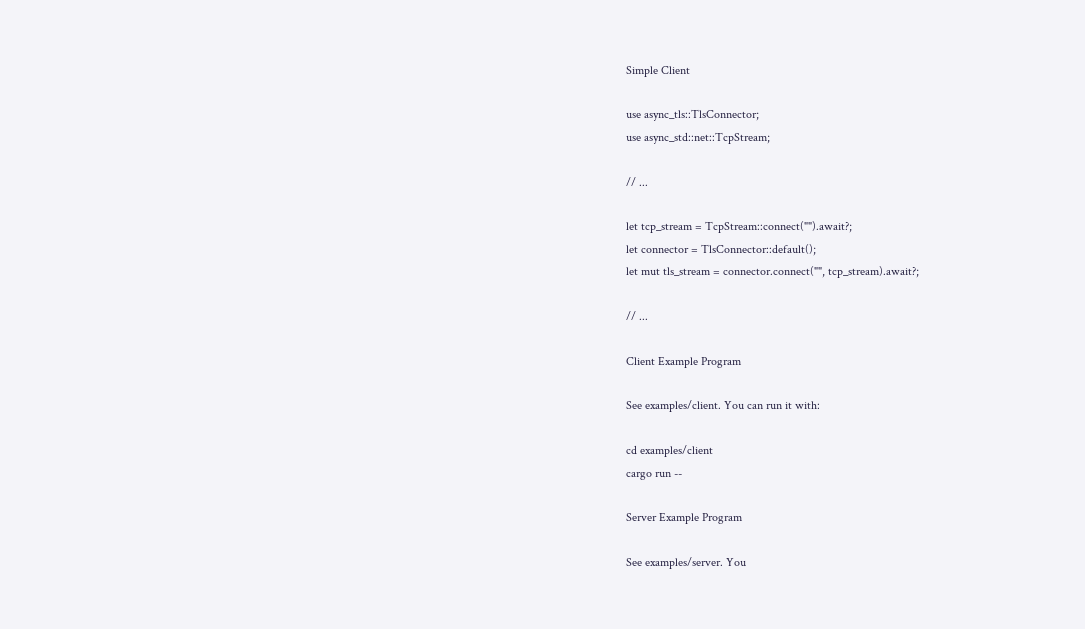Simple Client

use async_tls::TlsConnector;
use async_std::net::TcpStream;

// ...

let tcp_stream = TcpStream::connect("").await?;
let connector = TlsConnector::default();
let mut tls_stream = connector.connect("", tcp_stream).await?;

// ...

Client Example Program

See examples/client. You can run it with:

cd examples/client
cargo run --

Server Example Program

See examples/server. You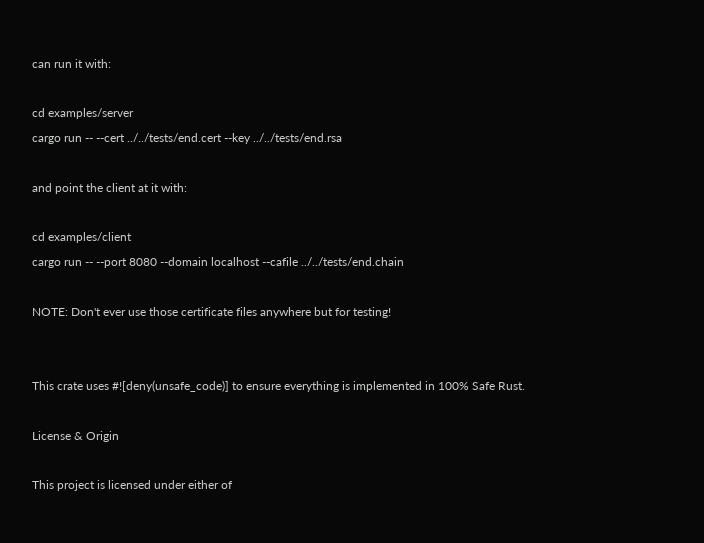can run it with:

cd examples/server
cargo run -- --cert ../../tests/end.cert --key ../../tests/end.rsa

and point the client at it with:

cd examples/client
cargo run -- --port 8080 --domain localhost --cafile ../../tests/end.chain

NOTE: Don't ever use those certificate files anywhere but for testing!


This crate uses #![deny(unsafe_code)] to ensure everything is implemented in 100% Safe Rust.

License & Origin

This project is licensed under either of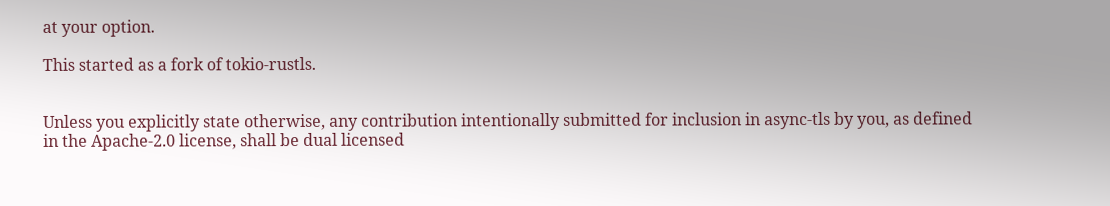at your option.

This started as a fork of tokio-rustls.


Unless you explicitly state otherwise, any contribution intentionally submitted for inclusion in async-tls by you, as defined in the Apache-2.0 license, shall be dual licensed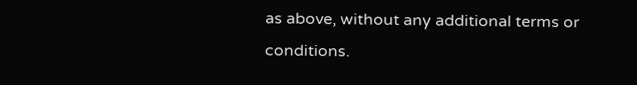as above, without any additional terms or conditions.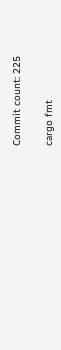Commit count: 225

cargo fmt